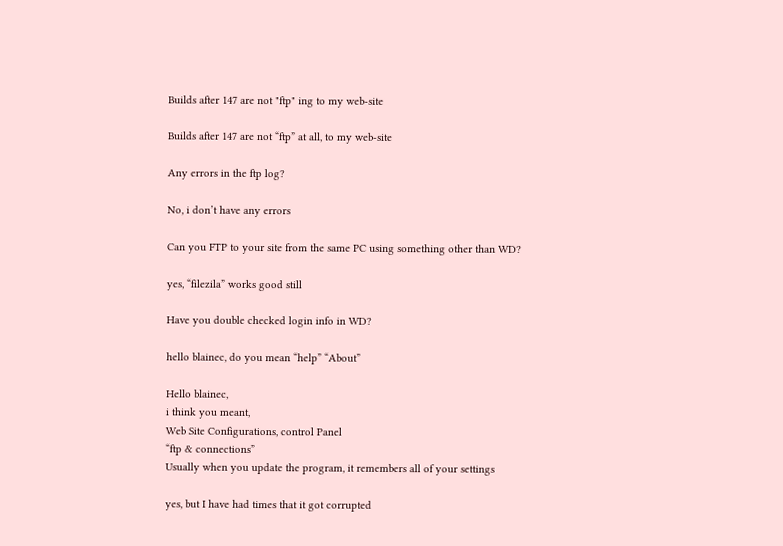Builds after 147 are not "ftp" ing to my web-site

Builds after 147 are not “ftp” at all, to my web-site

Any errors in the ftp log?

No, i don’t have any errors

Can you FTP to your site from the same PC using something other than WD?

yes, “filezila” works good still

Have you double checked login info in WD?

hello blainec, do you mean “help” “About”

Hello blainec,
i think you meant,
Web Site Configurations, control Panel
“ftp & connections”
Usually when you update the program, it remembers all of your settings

yes, but I have had times that it got corrupted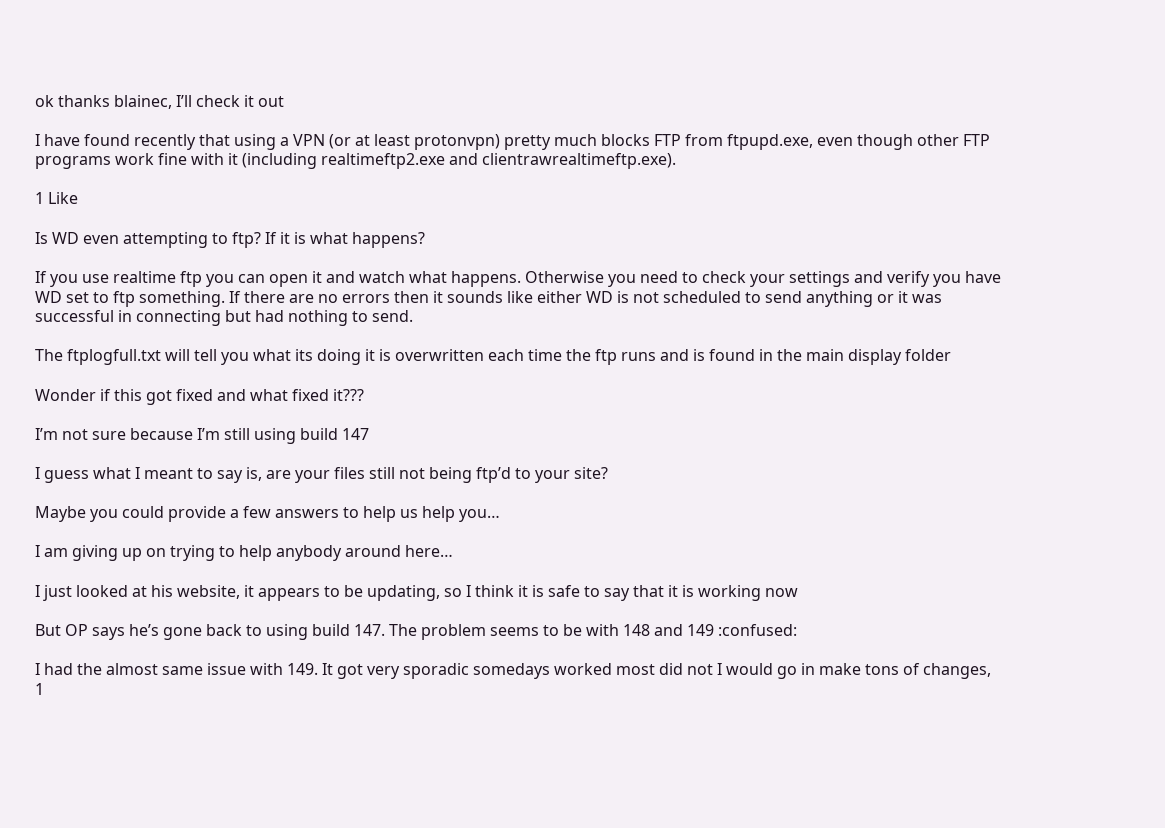ok thanks blainec, I’ll check it out

I have found recently that using a VPN (or at least protonvpn) pretty much blocks FTP from ftpupd.exe, even though other FTP programs work fine with it (including realtimeftp2.exe and clientrawrealtimeftp.exe).

1 Like

Is WD even attempting to ftp? If it is what happens?

If you use realtime ftp you can open it and watch what happens. Otherwise you need to check your settings and verify you have WD set to ftp something. If there are no errors then it sounds like either WD is not scheduled to send anything or it was successful in connecting but had nothing to send.

The ftplogfull.txt will tell you what its doing it is overwritten each time the ftp runs and is found in the main display folder

Wonder if this got fixed and what fixed it???

I’m not sure because I’m still using build 147

I guess what I meant to say is, are your files still not being ftp’d to your site?

Maybe you could provide a few answers to help us help you…

I am giving up on trying to help anybody around here…

I just looked at his website, it appears to be updating, so I think it is safe to say that it is working now

But OP says he’s gone back to using build 147. The problem seems to be with 148 and 149 :confused:

I had the almost same issue with 149. It got very sporadic somedays worked most did not I would go in make tons of changes, 1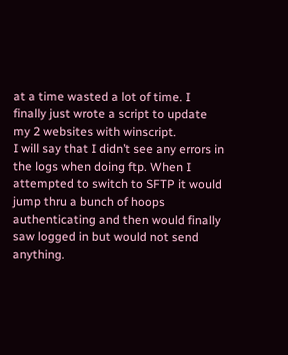at a time wasted a lot of time. I finally just wrote a script to update my 2 websites with winscript.
I will say that I didn’t see any errors in the logs when doing ftp. When I attempted to switch to SFTP it would jump thru a bunch of hoops authenticating and then would finally saw logged in but would not send anything.